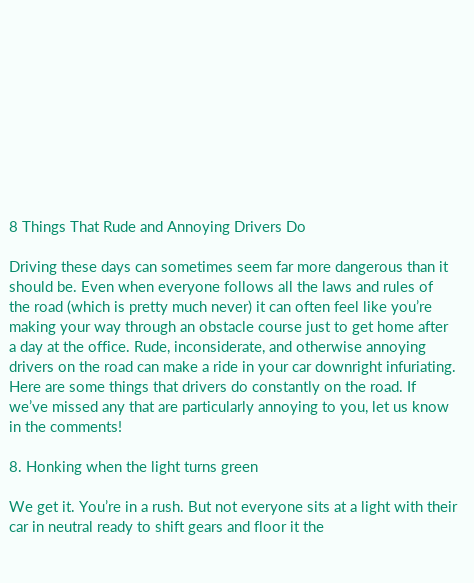8 Things That Rude and Annoying Drivers Do

Driving these days can sometimes seem far more dangerous than it should be. Even when everyone follows all the laws and rules of the road (which is pretty much never) it can often feel like you’re making your way through an obstacle course just to get home after a day at the office. Rude, inconsiderate, and otherwise annoying drivers on the road can make a ride in your car downright infuriating. Here are some things that drivers do constantly on the road. If we’ve missed any that are particularly annoying to you, let us know in the comments!

8. Honking when the light turns green

We get it. You’re in a rush. But not everyone sits at a light with their car in neutral ready to shift gears and floor it the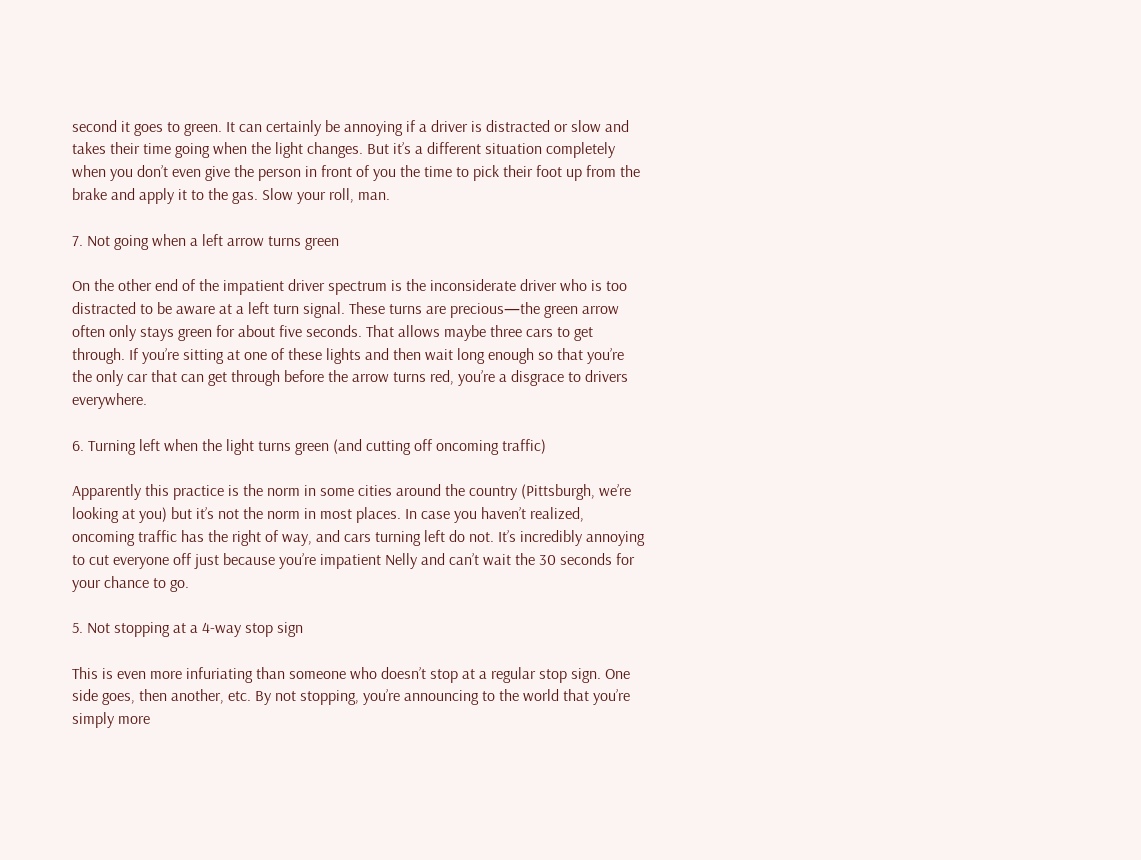second it goes to green. It can certainly be annoying if a driver is distracted or slow and takes their time going when the light changes. But it’s a different situation completely when you don’t even give the person in front of you the time to pick their foot up from the brake and apply it to the gas. Slow your roll, man.

7. Not going when a left arrow turns green

On the other end of the impatient driver spectrum is the inconsiderate driver who is too distracted to be aware at a left turn signal. These turns are precious—the green arrow often only stays green for about five seconds. That allows maybe three cars to get through. If you’re sitting at one of these lights and then wait long enough so that you’re the only car that can get through before the arrow turns red, you’re a disgrace to drivers everywhere.

6. Turning left when the light turns green (and cutting off oncoming traffic)

Apparently this practice is the norm in some cities around the country (Pittsburgh, we’re looking at you) but it’s not the norm in most places. In case you haven’t realized, oncoming traffic has the right of way, and cars turning left do not. It’s incredibly annoying to cut everyone off just because you’re impatient Nelly and can’t wait the 30 seconds for your chance to go.

5. Not stopping at a 4-way stop sign

This is even more infuriating than someone who doesn’t stop at a regular stop sign. One side goes, then another, etc. By not stopping, you’re announcing to the world that you’re simply more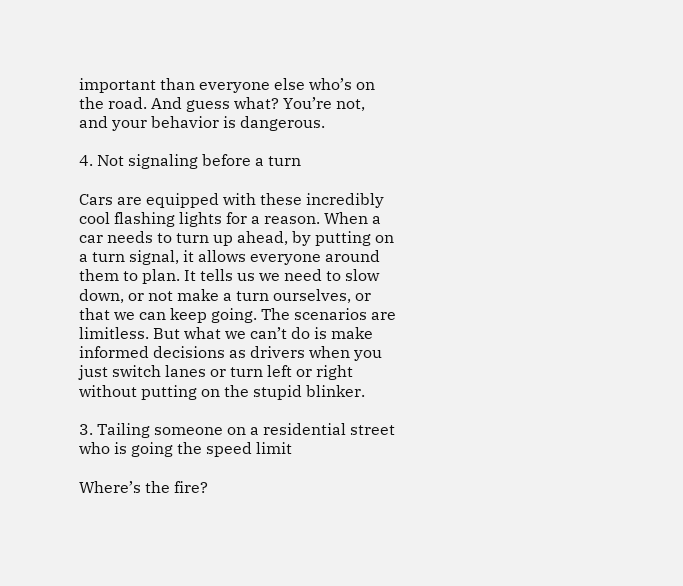important than everyone else who’s on the road. And guess what? You’re not, and your behavior is dangerous.

4. Not signaling before a turn

Cars are equipped with these incredibly cool flashing lights for a reason. When a car needs to turn up ahead, by putting on a turn signal, it allows everyone around them to plan. It tells us we need to slow down, or not make a turn ourselves, or that we can keep going. The scenarios are limitless. But what we can’t do is make informed decisions as drivers when you just switch lanes or turn left or right without putting on the stupid blinker.

3. Tailing someone on a residential street who is going the speed limit

Where’s the fire?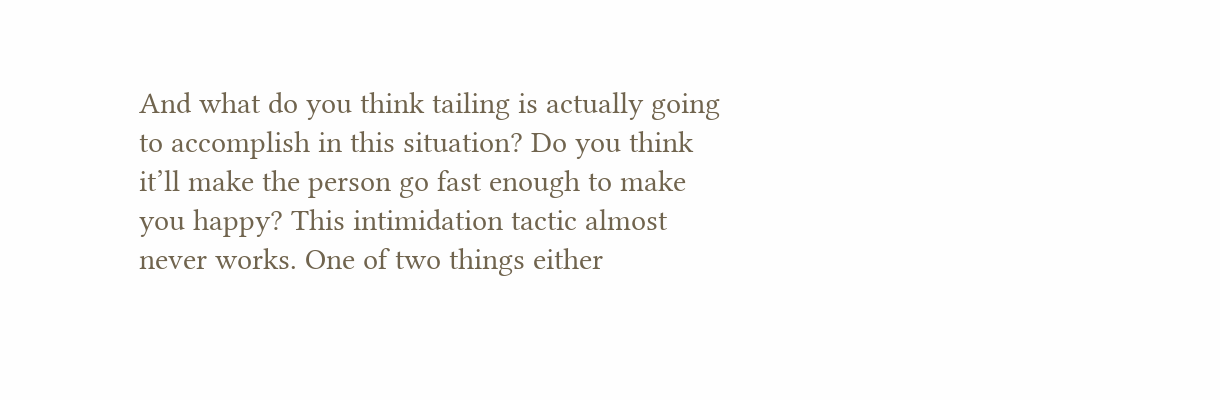And what do you think tailing is actually going to accomplish in this situation? Do you think it’ll make the person go fast enough to make you happy? This intimidation tactic almost never works. One of two things either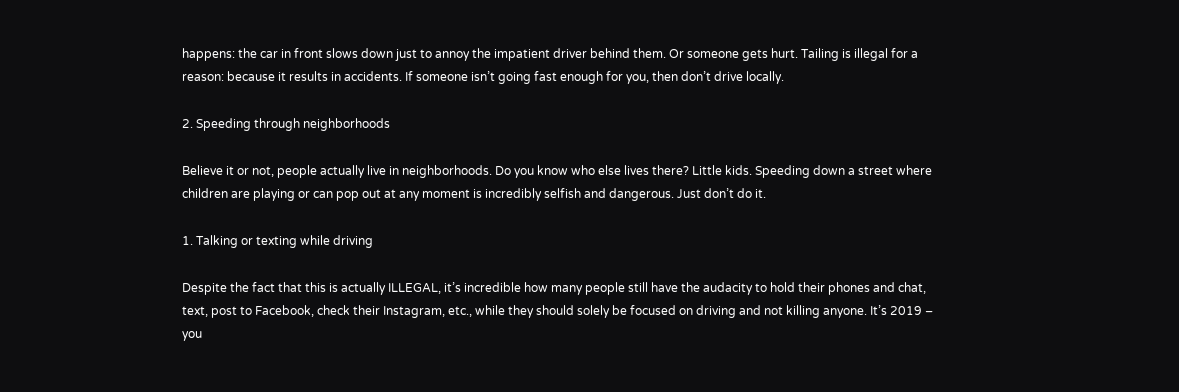happens: the car in front slows down just to annoy the impatient driver behind them. Or someone gets hurt. Tailing is illegal for a reason: because it results in accidents. If someone isn’t going fast enough for you, then don’t drive locally.

2. Speeding through neighborhoods

Believe it or not, people actually live in neighborhoods. Do you know who else lives there? Little kids. Speeding down a street where children are playing or can pop out at any moment is incredibly selfish and dangerous. Just don’t do it.

1. Talking or texting while driving

Despite the fact that this is actually ILLEGAL, it’s incredible how many people still have the audacity to hold their phones and chat, text, post to Facebook, check their Instagram, etc., while they should solely be focused on driving and not killing anyone. It’s 2019 – you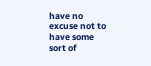have no excuse not to have some sort of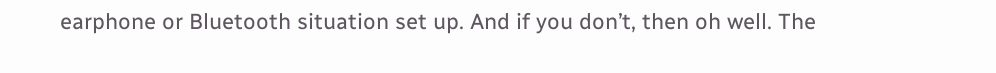earphone or Bluetooth situation set up. And if you don’t, then oh well. The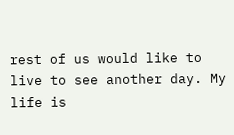rest of us would like to live to see another day. My life is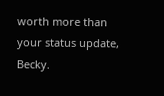worth more than your status update, Becky.